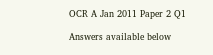OCR A Jan 2011 Paper 2 Q1

Answers available below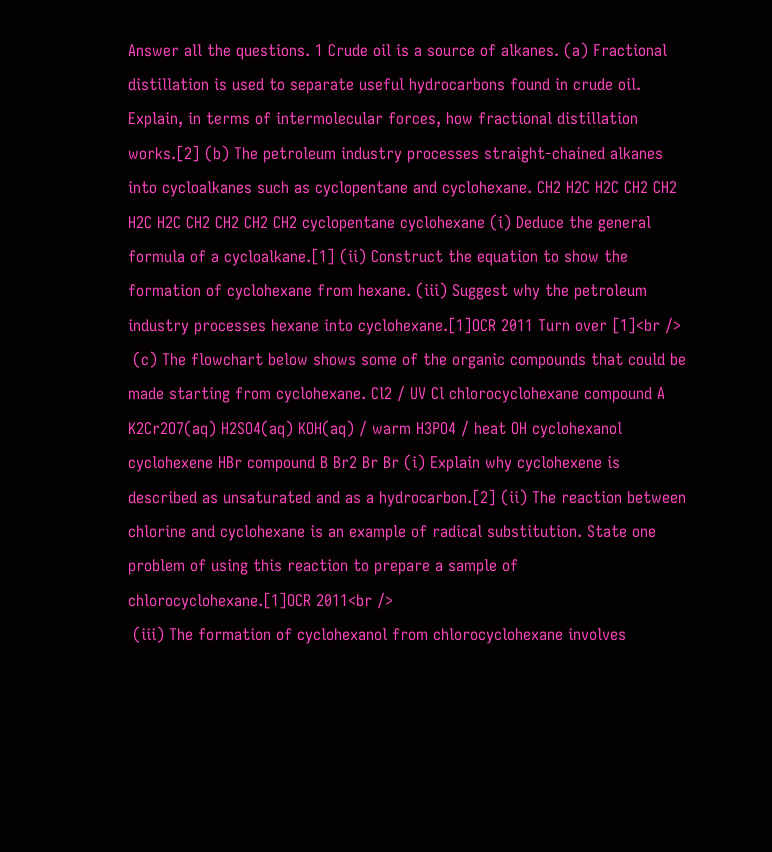Answer all the questions. 1 Crude oil is a source of alkanes. (a) Fractional distillation is used to separate useful hydrocarbons found in crude oil. Explain, in terms of intermolecular forces, how fractional distillation works.[2] (b) The petroleum industry processes straight-chained alkanes into cycloalkanes such as cyclopentane and cyclohexane. CH2 H2C H2C CH2 CH2 H2C H2C CH2 CH2 CH2 CH2 cyclopentane cyclohexane (i) Deduce the general formula of a cycloalkane.[1] (ii) Construct the equation to show the formation of cyclohexane from hexane. (iii) Suggest why the petroleum industry processes hexane into cyclohexane.[1]OCR 2011 Turn over [1]<br />
 (c) The flowchart below shows some of the organic compounds that could be made starting from cyclohexane. Cl2 / UV Cl chlorocyclohexane compound A K2Cr2O7(aq) H2SO4(aq) KOH(aq) / warm H3PO4 / heat OH cyclohexanol cyclohexene HBr compound B Br2 Br Br (i) Explain why cyclohexene is described as unsaturated and as a hydrocarbon.[2] (ii) The reaction between chlorine and cyclohexane is an example of radical substitution. State one problem of using this reaction to prepare a sample of chlorocyclohexane.[1]OCR 2011<br />
 (iii) The formation of cyclohexanol from chlorocyclohexane involves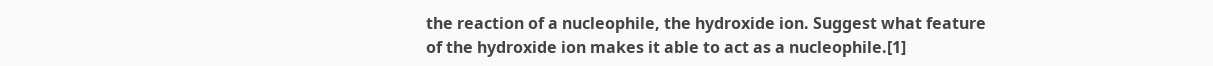the reaction of a nucleophile, the hydroxide ion. Suggest what feature of the hydroxide ion makes it able to act as a nucleophile.[1]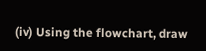(iv) Using the flowchart, draw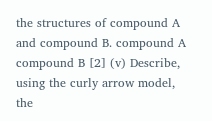the structures of compound A and compound B. compound A compound B [2] (v) Describe, using the curly arrow model, the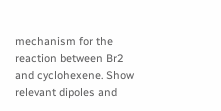mechanism for the reaction between Br2 and cyclohexene. Show relevant dipoles and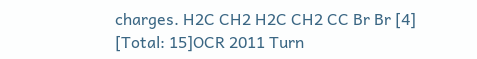charges. H2C CH2 H2C CH2 CC Br Br [4] [Total: 15]OCR 2011 Turn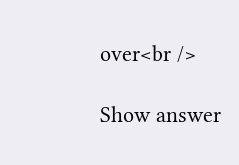over<br />

Show answer